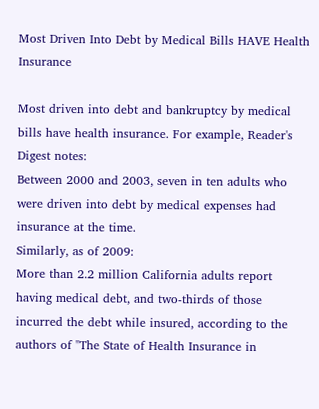Most Driven Into Debt by Medical Bills HAVE Health Insurance

Most driven into debt and bankruptcy by medical bills have health insurance. For example, Reader's Digest notes:
Between 2000 and 2003, seven in ten adults who were driven into debt by medical expenses had insurance at the time.
Similarly, as of 2009:
More than 2.2 million California adults report having medical debt, and two-thirds of those incurred the debt while insured, according to the authors of "The State of Health Insurance in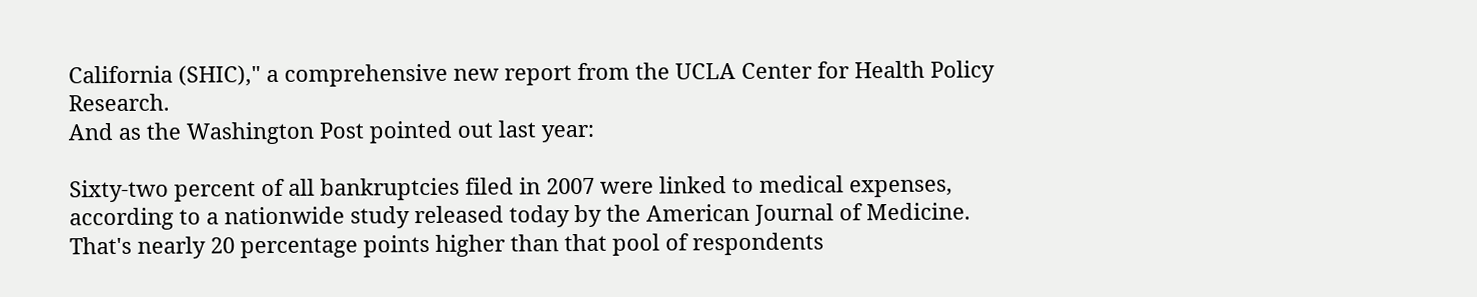California (SHIC)," a comprehensive new report from the UCLA Center for Health Policy Research.
And as the Washington Post pointed out last year:

Sixty-two percent of all bankruptcies filed in 2007 were linked to medical expenses, according to a nationwide study released today by the American Journal of Medicine. That's nearly 20 percentage points higher than that pool of respondents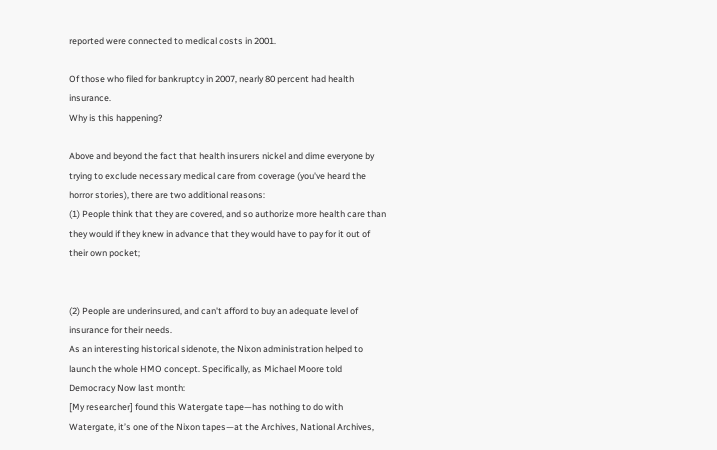reported were connected to medical costs in 2001.

Of those who filed for bankruptcy in 2007, nearly 80 percent had health insurance.
Why is this happening?

Above and beyond the fact that health insurers nickel and dime everyone by trying to exclude necessary medical care from coverage (you've heard the horror stories), there are two additional reasons:
(1) People think that they are covered, and so authorize more health care than they would if they knew in advance that they would have to pay for it out of their own pocket;


(2) People are underinsured, and can't afford to buy an adequate level of insurance for their needs.
As an interesting historical sidenote, the Nixon administration helped to launch the whole HMO concept. Specifically, as Michael Moore told Democracy Now last month:
[My researcher] found this Watergate tape—has nothing to do with Watergate, it’s one of the Nixon tapes—at the Archives, National Archives,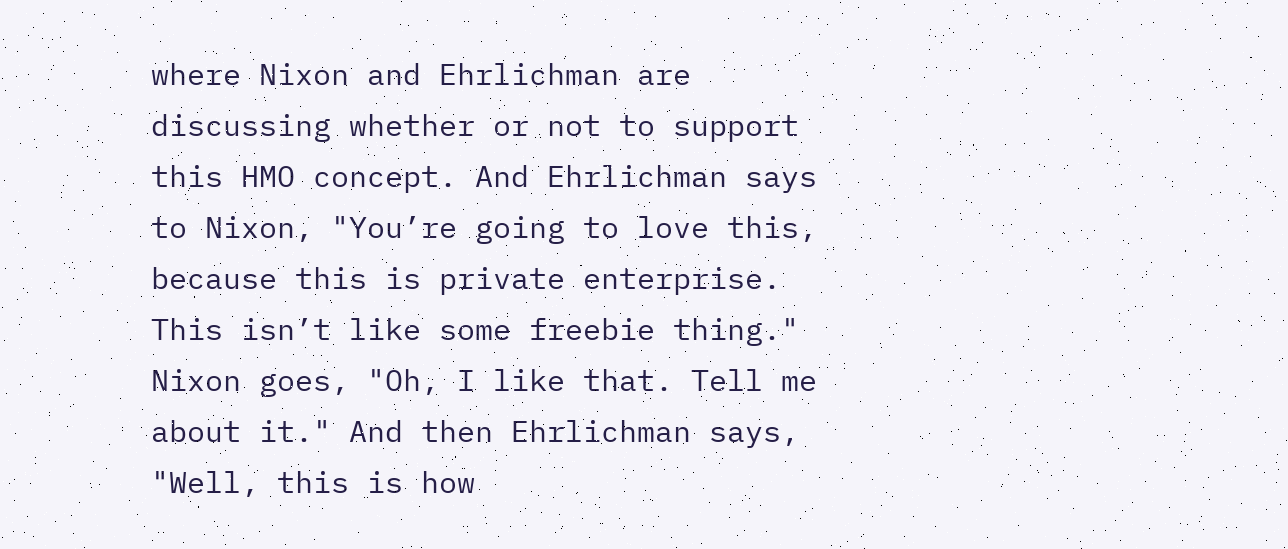where Nixon and Ehrlichman are discussing whether or not to support this HMO concept. And Ehrlichman says to Nixon, "You’re going to love this, because this is private enterprise. This isn’t like some freebie thing." Nixon goes, "Oh, I like that. Tell me about it." And then Ehrlichman says, "Well, this is how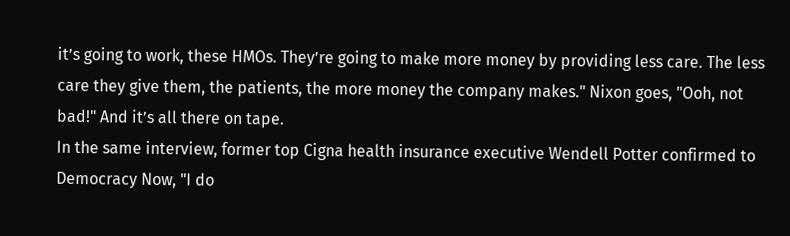it’s going to work, these HMOs. They’re going to make more money by providing less care. The less care they give them, the patients, the more money the company makes." Nixon goes, "Ooh, not bad!" And it’s all there on tape.
In the same interview, former top Cigna health insurance executive Wendell Potter confirmed to Democracy Now, "I do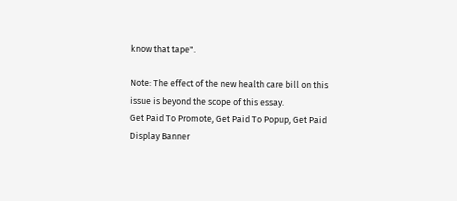know that tape".

Note: The effect of the new health care bill on this issue is beyond the scope of this essay.
Get Paid To Promote, Get Paid To Popup, Get Paid Display Banner